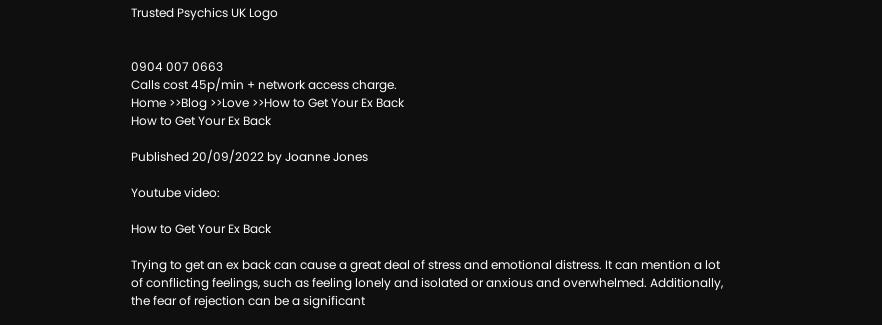Trusted Psychics UK Logo


0904 007 0663
Calls cost 45p/min + network access charge.
Home >>Blog >>Love >>How to Get Your Ex Back
How to Get Your Ex Back

Published 20/09/2022 by Joanne Jones

Youtube video:

How to Get Your Ex Back

Trying to get an ex back can cause a great deal of stress and emotional distress. It can mention a lot of conflicting feelings, such as feeling lonely and isolated or anxious and overwhelmed. Additionally, the fear of rejection can be a significant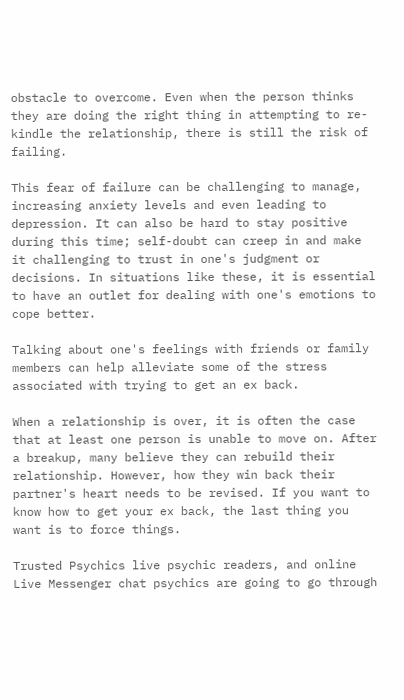obstacle to overcome. Even when the person thinks they are doing the right thing in attempting to re-kindle the relationship, there is still the risk of failing.

This fear of failure can be challenging to manage, increasing anxiety levels and even leading to depression. It can also be hard to stay positive during this time; self-doubt can creep in and make it challenging to trust in one's judgment or decisions. In situations like these, it is essential to have an outlet for dealing with one's emotions to cope better.

Talking about one's feelings with friends or family members can help alleviate some of the stress associated with trying to get an ex back.

When a relationship is over, it is often the case that at least one person is unable to move on. After a breakup, many believe they can rebuild their relationship. However, how they win back their partner's heart needs to be revised. If you want to know how to get your ex back, the last thing you want is to force things.

Trusted Psychics live psychic readers, and online Live Messenger chat psychics are going to go through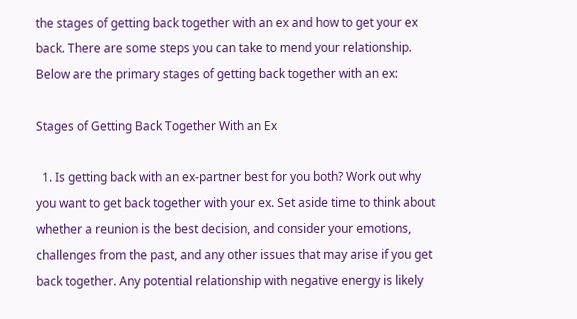the stages of getting back together with an ex and how to get your ex back. There are some steps you can take to mend your relationship. Below are the primary stages of getting back together with an ex:

Stages of Getting Back Together With an Ex

  1. Is getting back with an ex-partner best for you both? Work out why you want to get back together with your ex. Set aside time to think about whether a reunion is the best decision, and consider your emotions, challenges from the past, and any other issues that may arise if you get back together. Any potential relationship with negative energy is likely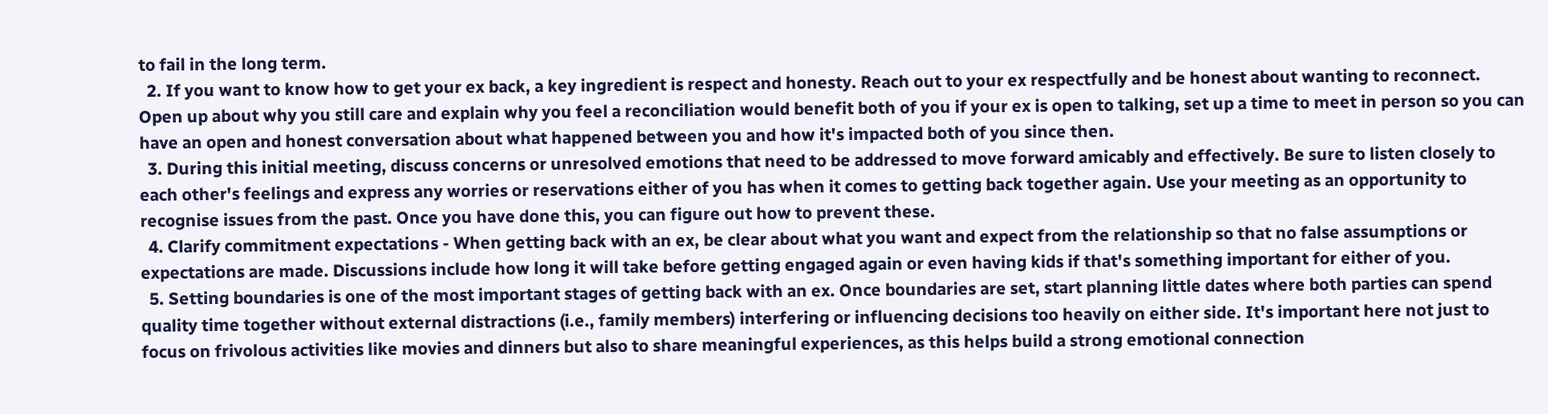to fail in the long term.
  2. If you want to know how to get your ex back, a key ingredient is respect and honesty. Reach out to your ex respectfully and be honest about wanting to reconnect. Open up about why you still care and explain why you feel a reconciliation would benefit both of you if your ex is open to talking, set up a time to meet in person so you can have an open and honest conversation about what happened between you and how it's impacted both of you since then.
  3. During this initial meeting, discuss concerns or unresolved emotions that need to be addressed to move forward amicably and effectively. Be sure to listen closely to each other's feelings and express any worries or reservations either of you has when it comes to getting back together again. Use your meeting as an opportunity to recognise issues from the past. Once you have done this, you can figure out how to prevent these.
  4. Clarify commitment expectations - When getting back with an ex, be clear about what you want and expect from the relationship so that no false assumptions or expectations are made. Discussions include how long it will take before getting engaged again or even having kids if that's something important for either of you.
  5. Setting boundaries is one of the most important stages of getting back with an ex. Once boundaries are set, start planning little dates where both parties can spend quality time together without external distractions (i.e., family members) interfering or influencing decisions too heavily on either side. It's important here not just to focus on frivolous activities like movies and dinners but also to share meaningful experiences, as this helps build a strong emotional connection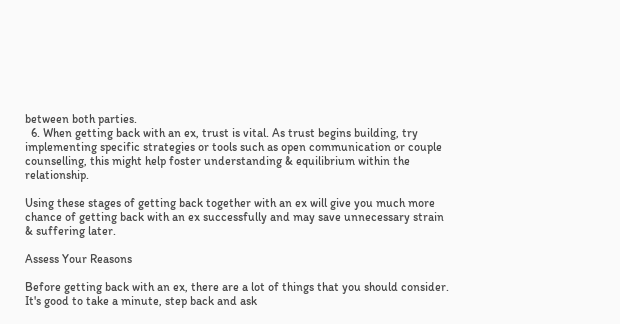between both parties.
  6. When getting back with an ex, trust is vital. As trust begins building, try implementing specific strategies or tools such as open communication or couple counselling, this might help foster understanding & equilibrium within the relationship.

Using these stages of getting back together with an ex will give you much more chance of getting back with an ex successfully and may save unnecessary strain & suffering later.

Assess Your Reasons

Before getting back with an ex, there are a lot of things that you should consider. It's good to take a minute, step back and ask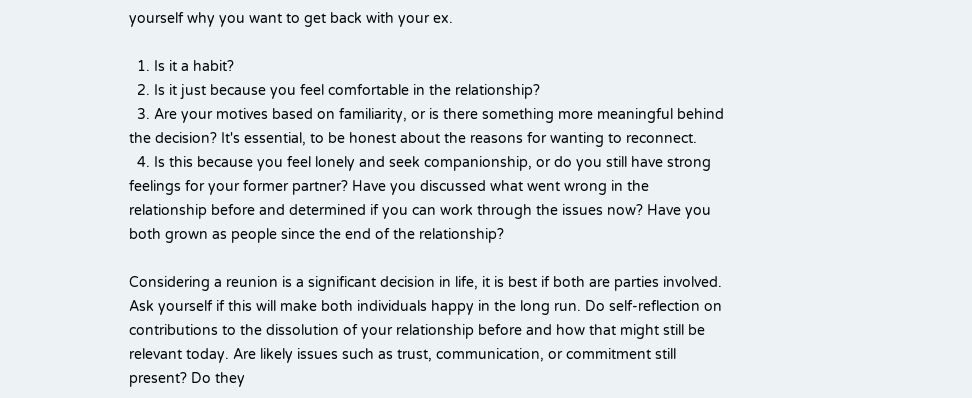yourself why you want to get back with your ex.

  1. Is it a habit?
  2. Is it just because you feel comfortable in the relationship?
  3. Are your motives based on familiarity, or is there something more meaningful behind the decision? It's essential, to be honest about the reasons for wanting to reconnect.
  4. Is this because you feel lonely and seek companionship, or do you still have strong feelings for your former partner? Have you discussed what went wrong in the relationship before and determined if you can work through the issues now? Have you both grown as people since the end of the relationship?

Considering a reunion is a significant decision in life, it is best if both are parties involved. Ask yourself if this will make both individuals happy in the long run. Do self-reflection on contributions to the dissolution of your relationship before and how that might still be relevant today. Are likely issues such as trust, communication, or commitment still present? Do they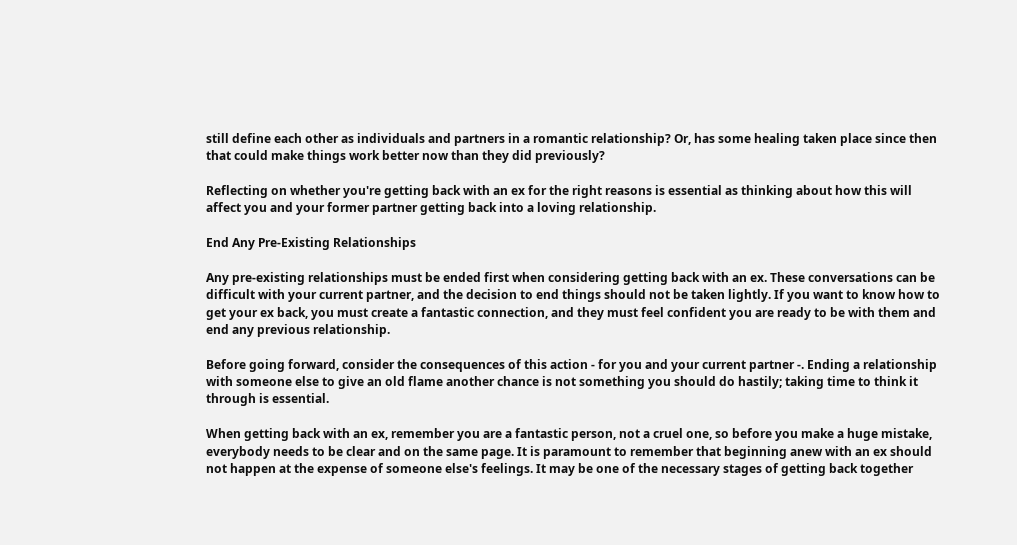still define each other as individuals and partners in a romantic relationship? Or, has some healing taken place since then that could make things work better now than they did previously?

Reflecting on whether you're getting back with an ex for the right reasons is essential as thinking about how this will affect you and your former partner getting back into a loving relationship.

End Any Pre-Existing Relationships

Any pre-existing relationships must be ended first when considering getting back with an ex. These conversations can be difficult with your current partner, and the decision to end things should not be taken lightly. If you want to know how to get your ex back, you must create a fantastic connection, and they must feel confident you are ready to be with them and end any previous relationship.

Before going forward, consider the consequences of this action - for you and your current partner -. Ending a relationship with someone else to give an old flame another chance is not something you should do hastily; taking time to think it through is essential.

When getting back with an ex, remember you are a fantastic person, not a cruel one, so before you make a huge mistake, everybody needs to be clear and on the same page. It is paramount to remember that beginning anew with an ex should not happen at the expense of someone else's feelings. It may be one of the necessary stages of getting back together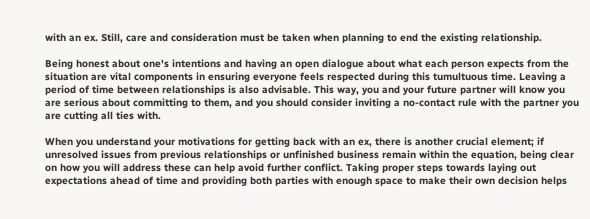with an ex. Still, care and consideration must be taken when planning to end the existing relationship.

Being honest about one's intentions and having an open dialogue about what each person expects from the situation are vital components in ensuring everyone feels respected during this tumultuous time. Leaving a period of time between relationships is also advisable. This way, you and your future partner will know you are serious about committing to them, and you should consider inviting a no-contact rule with the partner you are cutting all ties with.

When you understand your motivations for getting back with an ex, there is another crucial element; if unresolved issues from previous relationships or unfinished business remain within the equation, being clear on how you will address these can help avoid further conflict. Taking proper steps towards laying out expectations ahead of time and providing both parties with enough space to make their own decision helps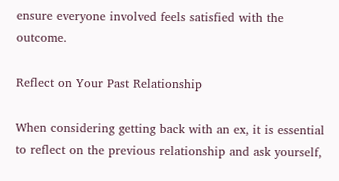ensure everyone involved feels satisfied with the outcome.

Reflect on Your Past Relationship

When considering getting back with an ex, it is essential to reflect on the previous relationship and ask yourself,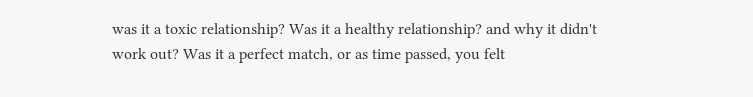was it a toxic relationship? Was it a healthy relationship? and why it didn't work out? Was it a perfect match, or as time passed, you felt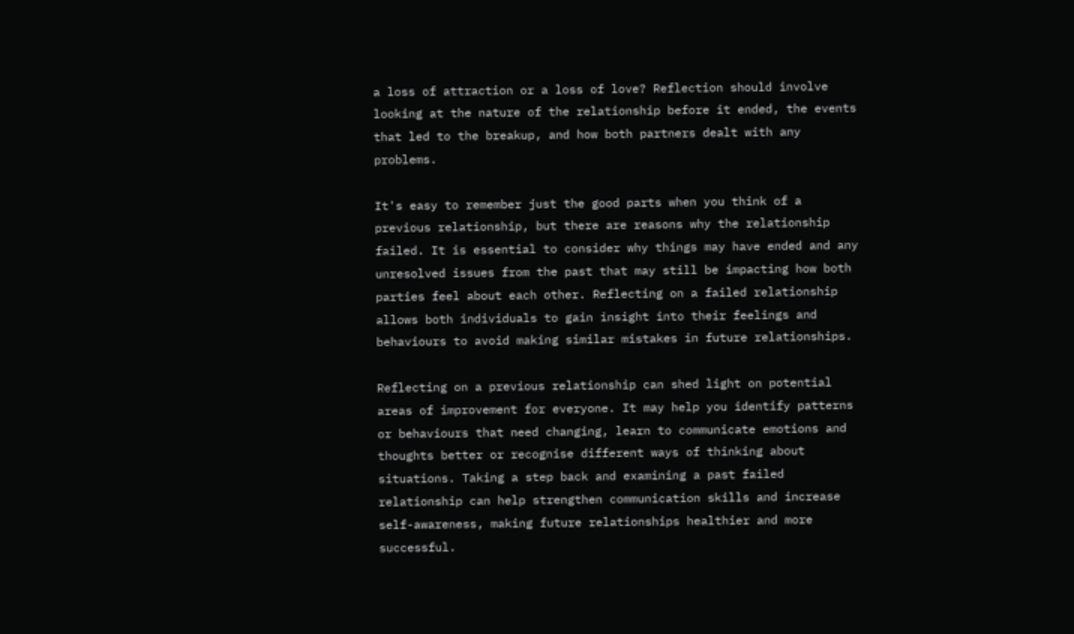a loss of attraction or a loss of love? Reflection should involve looking at the nature of the relationship before it ended, the events that led to the breakup, and how both partners dealt with any problems.

It's easy to remember just the good parts when you think of a previous relationship, but there are reasons why the relationship failed. It is essential to consider why things may have ended and any unresolved issues from the past that may still be impacting how both parties feel about each other. Reflecting on a failed relationship allows both individuals to gain insight into their feelings and behaviours to avoid making similar mistakes in future relationships.

Reflecting on a previous relationship can shed light on potential areas of improvement for everyone. It may help you identify patterns or behaviours that need changing, learn to communicate emotions and thoughts better or recognise different ways of thinking about situations. Taking a step back and examining a past failed relationship can help strengthen communication skills and increase self-awareness, making future relationships healthier and more successful.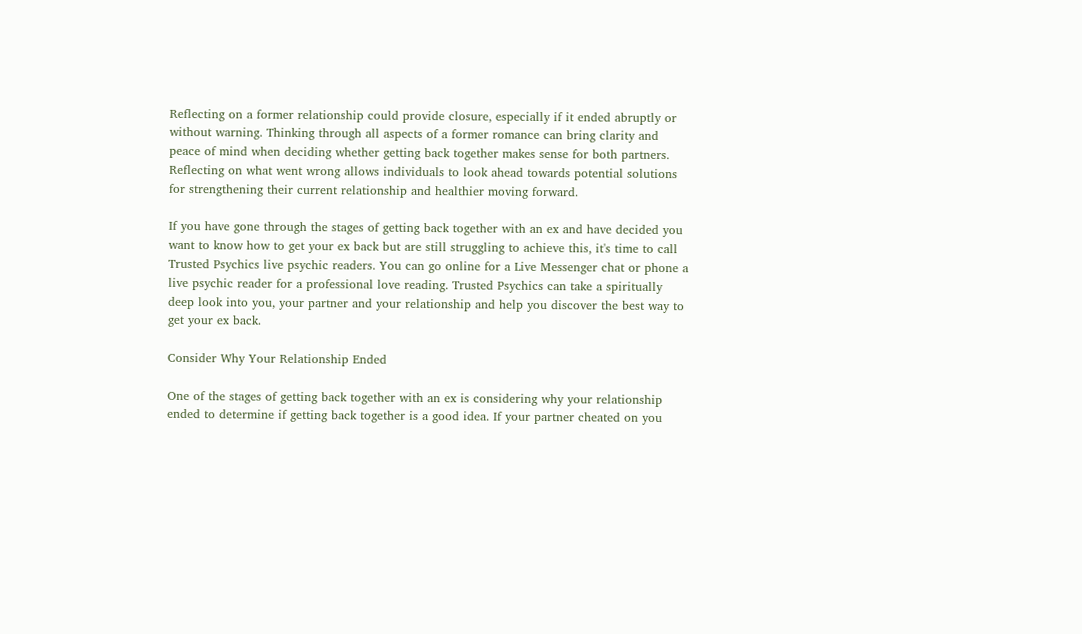Reflecting on a former relationship could provide closure, especially if it ended abruptly or without warning. Thinking through all aspects of a former romance can bring clarity and peace of mind when deciding whether getting back together makes sense for both partners. Reflecting on what went wrong allows individuals to look ahead towards potential solutions for strengthening their current relationship and healthier moving forward.

If you have gone through the stages of getting back together with an ex and have decided you want to know how to get your ex back but are still struggling to achieve this, it's time to call Trusted Psychics live psychic readers. You can go online for a Live Messenger chat or phone a live psychic reader for a professional love reading. Trusted Psychics can take a spiritually deep look into you, your partner and your relationship and help you discover the best way to get your ex back.

Consider Why Your Relationship Ended

One of the stages of getting back together with an ex is considering why your relationship ended to determine if getting back together is a good idea. If your partner cheated on you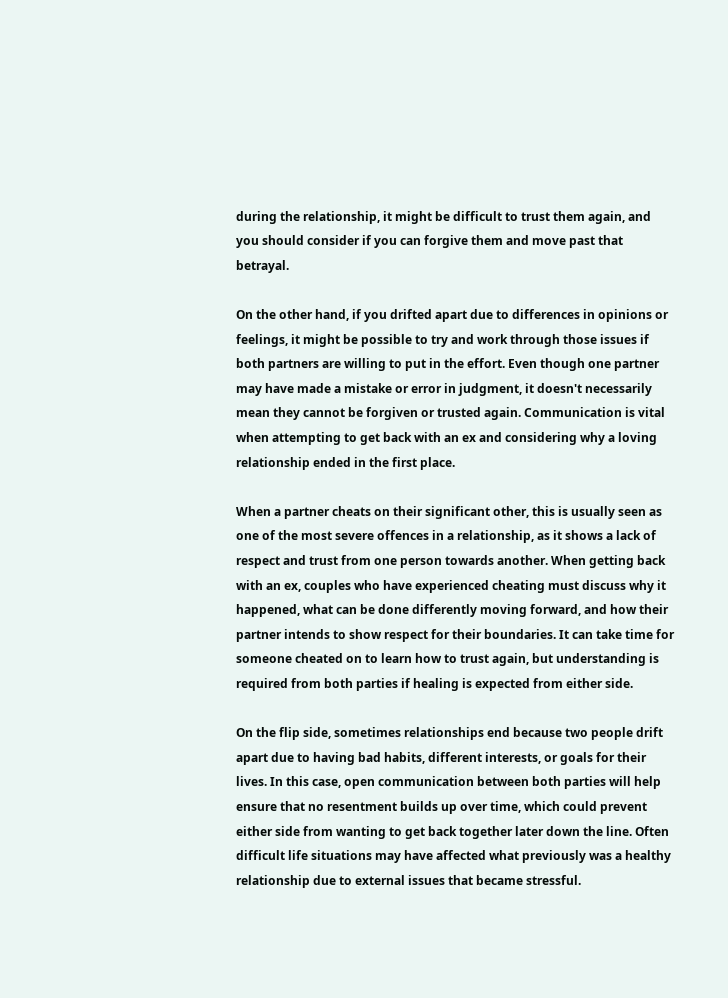during the relationship, it might be difficult to trust them again, and you should consider if you can forgive them and move past that betrayal.

On the other hand, if you drifted apart due to differences in opinions or feelings, it might be possible to try and work through those issues if both partners are willing to put in the effort. Even though one partner may have made a mistake or error in judgment, it doesn't necessarily mean they cannot be forgiven or trusted again. Communication is vital when attempting to get back with an ex and considering why a loving relationship ended in the first place.

When a partner cheats on their significant other, this is usually seen as one of the most severe offences in a relationship, as it shows a lack of respect and trust from one person towards another. When getting back with an ex, couples who have experienced cheating must discuss why it happened, what can be done differently moving forward, and how their partner intends to show respect for their boundaries. It can take time for someone cheated on to learn how to trust again, but understanding is required from both parties if healing is expected from either side.

On the flip side, sometimes relationships end because two people drift apart due to having bad habits, different interests, or goals for their lives. In this case, open communication between both parties will help ensure that no resentment builds up over time, which could prevent either side from wanting to get back together later down the line. Often difficult life situations may have affected what previously was a healthy relationship due to external issues that became stressful.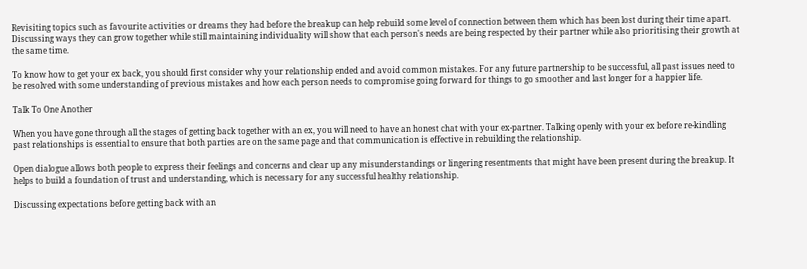Revisiting topics such as favourite activities or dreams they had before the breakup can help rebuild some level of connection between them which has been lost during their time apart. Discussing ways they can grow together while still maintaining individuality will show that each person's needs are being respected by their partner while also prioritising their growth at the same time.

To know how to get your ex back, you should first consider why your relationship ended and avoid common mistakes. For any future partnership to be successful, all past issues need to be resolved with some understanding of previous mistakes and how each person needs to compromise going forward for things to go smoother and last longer for a happier life.

Talk To One Another

When you have gone through all the stages of getting back together with an ex, you will need to have an honest chat with your ex-partner. Talking openly with your ex before re-kindling past relationships is essential to ensure that both parties are on the same page and that communication is effective in rebuilding the relationship.

Open dialogue allows both people to express their feelings and concerns and clear up any misunderstandings or lingering resentments that might have been present during the breakup. It helps to build a foundation of trust and understanding, which is necessary for any successful healthy relationship.

Discussing expectations before getting back with an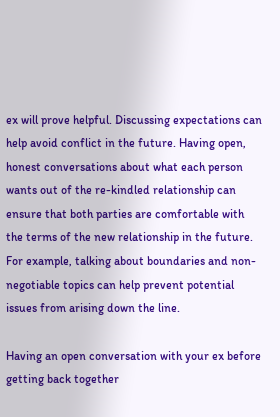ex will prove helpful. Discussing expectations can help avoid conflict in the future. Having open, honest conversations about what each person wants out of the re-kindled relationship can ensure that both parties are comfortable with the terms of the new relationship in the future. For example, talking about boundaries and non-negotiable topics can help prevent potential issues from arising down the line.

Having an open conversation with your ex before getting back together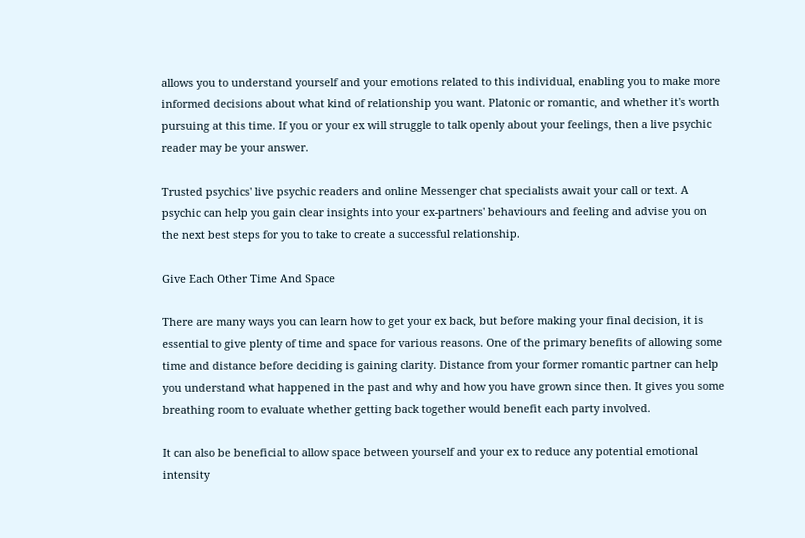allows you to understand yourself and your emotions related to this individual, enabling you to make more informed decisions about what kind of relationship you want. Platonic or romantic, and whether it's worth pursuing at this time. If you or your ex will struggle to talk openly about your feelings, then a live psychic reader may be your answer.

Trusted psychics' live psychic readers and online Messenger chat specialists await your call or text. A psychic can help you gain clear insights into your ex-partners' behaviours and feeling and advise you on the next best steps for you to take to create a successful relationship.

Give Each Other Time And Space

There are many ways you can learn how to get your ex back, but before making your final decision, it is essential to give plenty of time and space for various reasons. One of the primary benefits of allowing some time and distance before deciding is gaining clarity. Distance from your former romantic partner can help you understand what happened in the past and why and how you have grown since then. It gives you some breathing room to evaluate whether getting back together would benefit each party involved.

It can also be beneficial to allow space between yourself and your ex to reduce any potential emotional intensity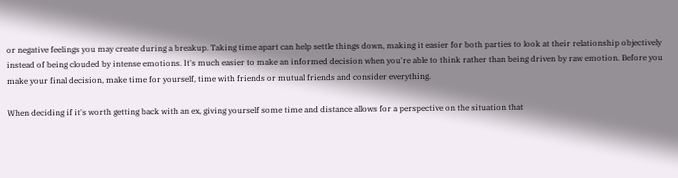or negative feelings you may create during a breakup. Taking time apart can help settle things down, making it easier for both parties to look at their relationship objectively instead of being clouded by intense emotions. It's much easier to make an informed decision when you're able to think rather than being driven by raw emotion. Before you make your final decision, make time for yourself, time with friends or mutual friends and consider everything.

When deciding if it's worth getting back with an ex, giving yourself some time and distance allows for a perspective on the situation that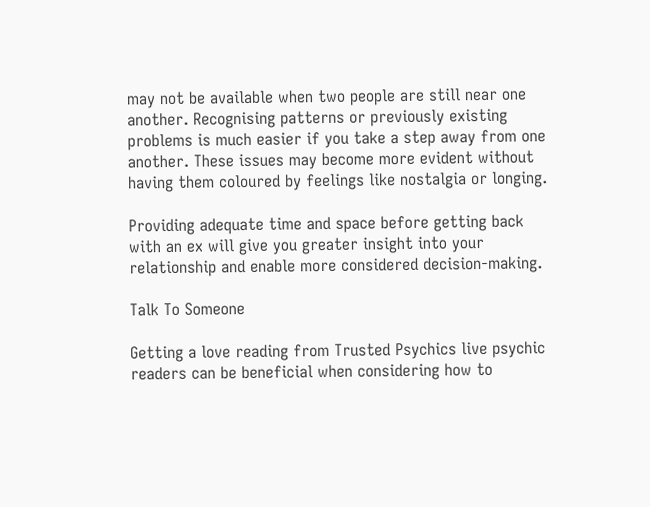may not be available when two people are still near one another. Recognising patterns or previously existing problems is much easier if you take a step away from one another. These issues may become more evident without having them coloured by feelings like nostalgia or longing.

Providing adequate time and space before getting back with an ex will give you greater insight into your relationship and enable more considered decision-making.

Talk To Someone

Getting a love reading from Trusted Psychics live psychic readers can be beneficial when considering how to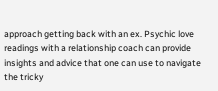approach getting back with an ex. Psychic love readings with a relationship coach can provide insights and advice that one can use to navigate the tricky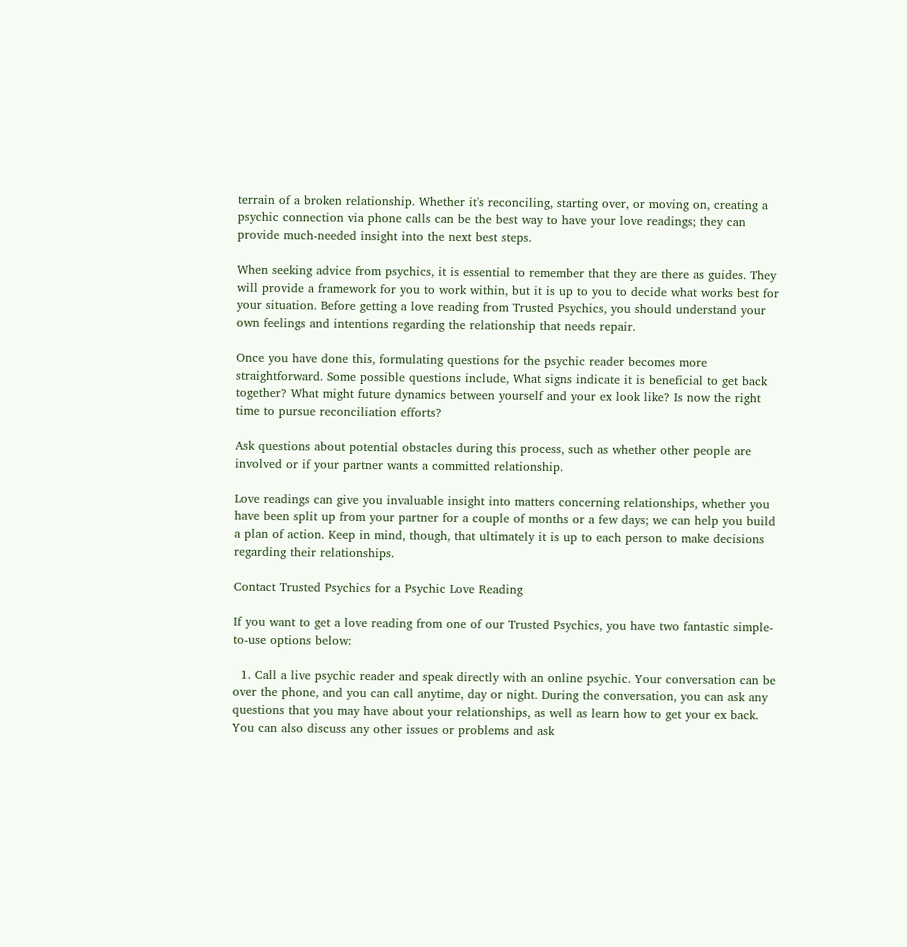terrain of a broken relationship. Whether it's reconciling, starting over, or moving on, creating a psychic connection via phone calls can be the best way to have your love readings; they can provide much-needed insight into the next best steps.

When seeking advice from psychics, it is essential to remember that they are there as guides. They will provide a framework for you to work within, but it is up to you to decide what works best for your situation. Before getting a love reading from Trusted Psychics, you should understand your own feelings and intentions regarding the relationship that needs repair.

Once you have done this, formulating questions for the psychic reader becomes more straightforward. Some possible questions include, What signs indicate it is beneficial to get back together? What might future dynamics between yourself and your ex look like? Is now the right time to pursue reconciliation efforts?

Ask questions about potential obstacles during this process, such as whether other people are involved or if your partner wants a committed relationship.

Love readings can give you invaluable insight into matters concerning relationships, whether you have been split up from your partner for a couple of months or a few days; we can help you build a plan of action. Keep in mind, though, that ultimately it is up to each person to make decisions regarding their relationships.

Contact Trusted Psychics for a Psychic Love Reading

If you want to get a love reading from one of our Trusted Psychics, you have two fantastic simple-to-use options below:

  1. Call a live psychic reader and speak directly with an online psychic. Your conversation can be over the phone, and you can call anytime, day or night. During the conversation, you can ask any questions that you may have about your relationships, as well as learn how to get your ex back. You can also discuss any other issues or problems and ask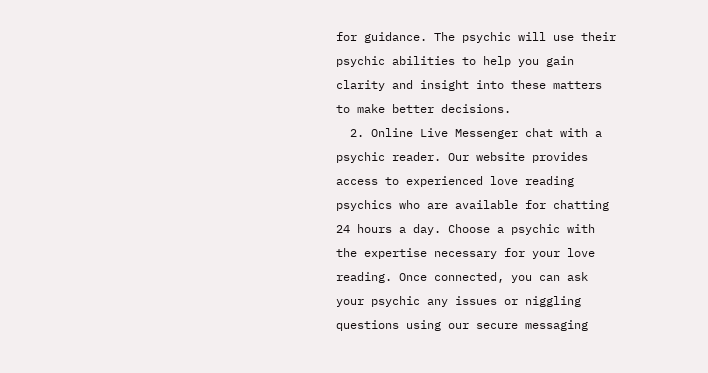for guidance. The psychic will use their psychic abilities to help you gain clarity and insight into these matters to make better decisions.
  2. Online Live Messenger chat with a psychic reader. Our website provides access to experienced love reading psychics who are available for chatting 24 hours a day. Choose a psychic with the expertise necessary for your love reading. Once connected, you can ask your psychic any issues or niggling questions using our secure messaging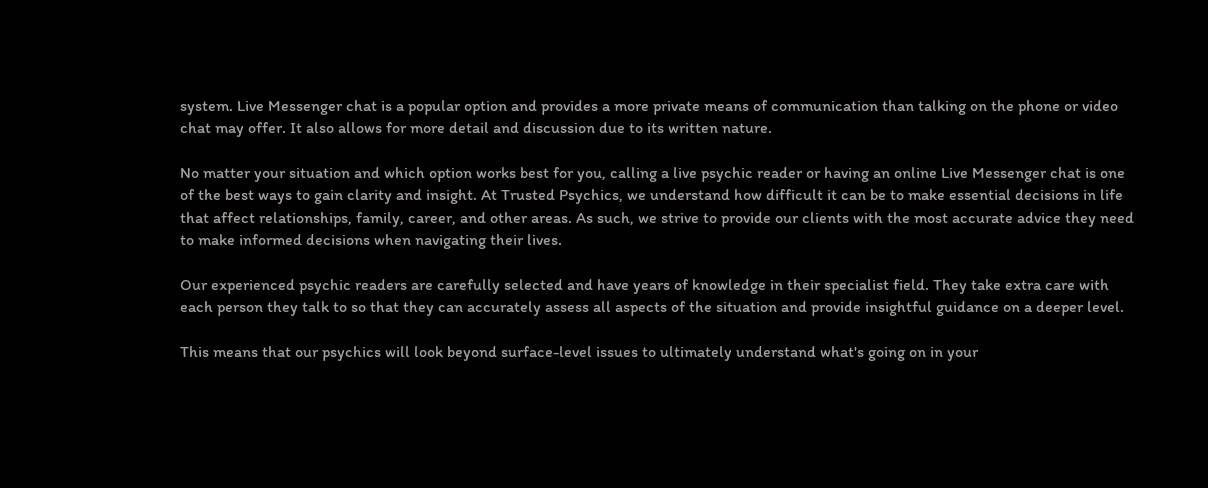system. Live Messenger chat is a popular option and provides a more private means of communication than talking on the phone or video chat may offer. It also allows for more detail and discussion due to its written nature.

No matter your situation and which option works best for you, calling a live psychic reader or having an online Live Messenger chat is one of the best ways to gain clarity and insight. At Trusted Psychics, we understand how difficult it can be to make essential decisions in life that affect relationships, family, career, and other areas. As such, we strive to provide our clients with the most accurate advice they need to make informed decisions when navigating their lives.

Our experienced psychic readers are carefully selected and have years of knowledge in their specialist field. They take extra care with each person they talk to so that they can accurately assess all aspects of the situation and provide insightful guidance on a deeper level.

This means that our psychics will look beyond surface-level issues to ultimately understand what's going on in your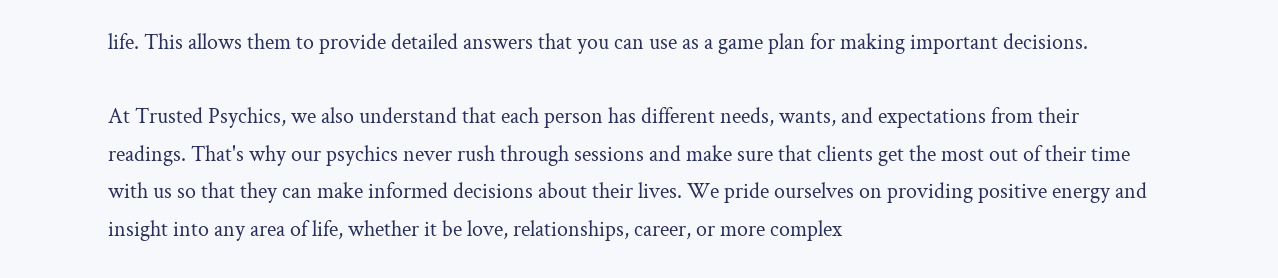life. This allows them to provide detailed answers that you can use as a game plan for making important decisions.

At Trusted Psychics, we also understand that each person has different needs, wants, and expectations from their readings. That's why our psychics never rush through sessions and make sure that clients get the most out of their time with us so that they can make informed decisions about their lives. We pride ourselves on providing positive energy and insight into any area of life, whether it be love, relationships, career, or more complex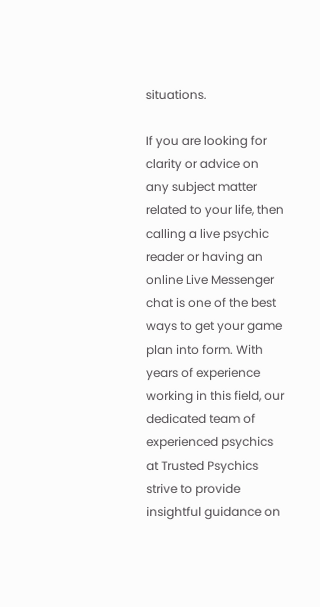situations.

If you are looking for clarity or advice on any subject matter related to your life, then calling a live psychic reader or having an online Live Messenger chat is one of the best ways to get your game plan into form. With years of experience working in this field, our dedicated team of experienced psychics at Trusted Psychics strive to provide insightful guidance on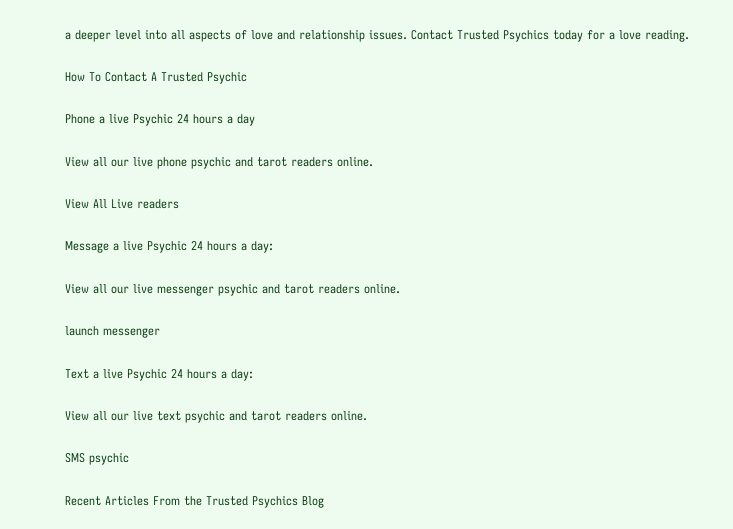a deeper level into all aspects of love and relationship issues. Contact Trusted Psychics today for a love reading.

How To Contact A Trusted Psychic

Phone a live Psychic 24 hours a day

View all our live phone psychic and tarot readers online.

View All Live readers

Message a live Psychic 24 hours a day:

View all our live messenger psychic and tarot readers online.

launch messenger

Text a live Psychic 24 hours a day:

View all our live text psychic and tarot readers online.

SMS psychic

Recent Articles From the Trusted Psychics Blog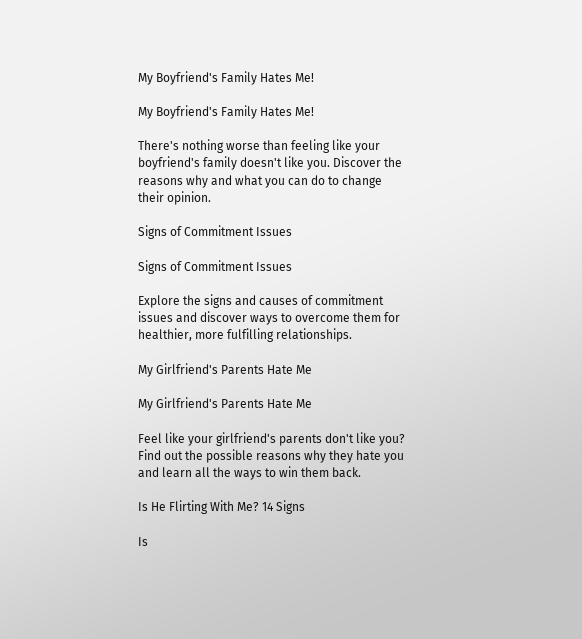My Boyfriend's Family Hates Me!

My Boyfriend's Family Hates Me!

There's nothing worse than feeling like your boyfriend's family doesn't like you. Discover the reasons why and what you can do to change their opinion.

Signs of Commitment Issues

Signs of Commitment Issues

Explore the signs and causes of commitment issues and discover ways to overcome them for healthier, more fulfilling relationships.

My Girlfriend's Parents Hate Me

My Girlfriend's Parents Hate Me

Feel like your girlfriend's parents don't like you? Find out the possible reasons why they hate you and learn all the ways to win them back.

Is He Flirting With Me? 14 Signs

Is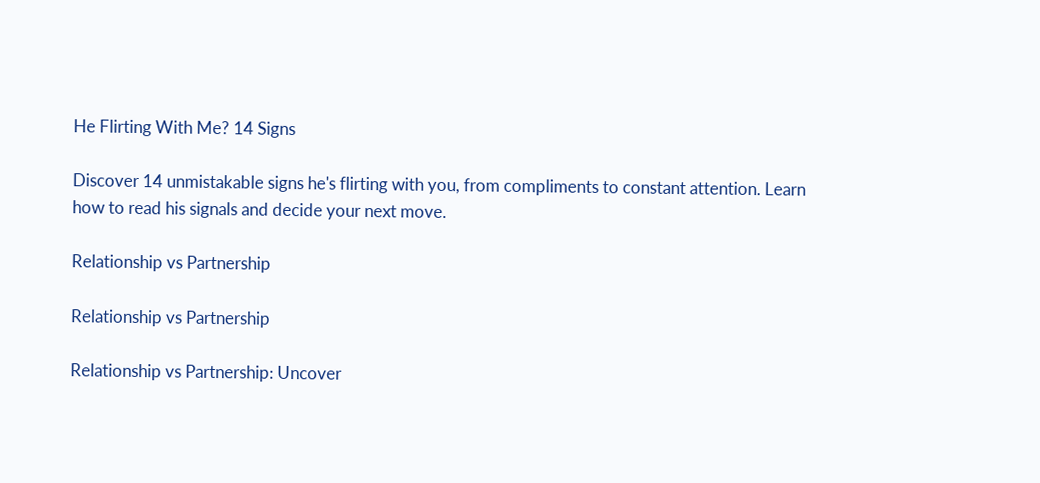He Flirting With Me? 14 Signs

Discover 14 unmistakable signs he's flirting with you, from compliments to constant attention. Learn how to read his signals and decide your next move.

Relationship vs Partnership

Relationship vs Partnership

Relationship vs Partnership: Uncover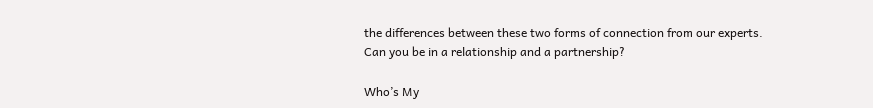the differences between these two forms of connection from our experts. Can you be in a relationship and a partnership?

Who’s My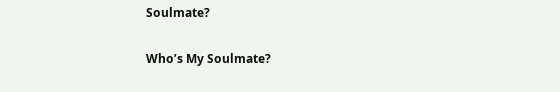Soulmate?

Who’s My Soulmate?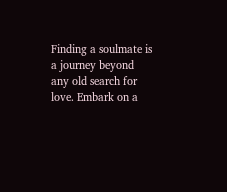Finding a soulmate is a journey beyond any old search for love. Embark on a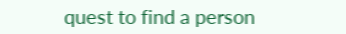quest to find a person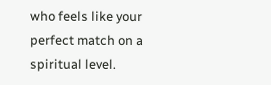who feels like your perfect match on a spiritual level.